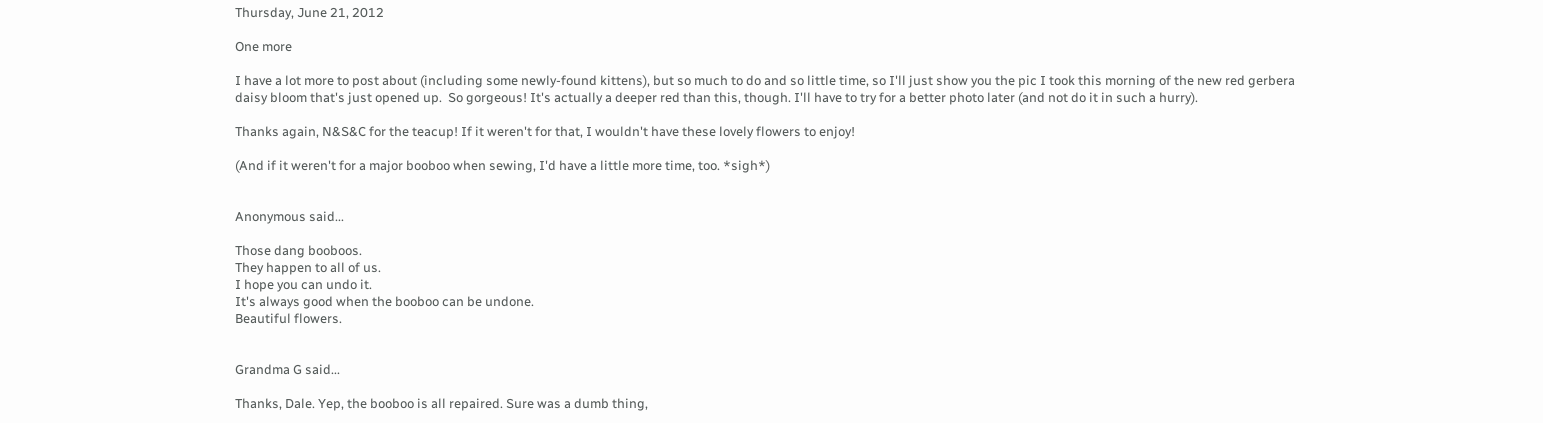Thursday, June 21, 2012

One more

I have a lot more to post about (including some newly-found kittens), but so much to do and so little time, so I'll just show you the pic I took this morning of the new red gerbera daisy bloom that's just opened up.  So gorgeous! It's actually a deeper red than this, though. I'll have to try for a better photo later (and not do it in such a hurry).

Thanks again, N&S&C for the teacup! If it weren't for that, I wouldn't have these lovely flowers to enjoy!

(And if it weren't for a major booboo when sewing, I'd have a little more time, too. *sigh*)


Anonymous said...

Those dang booboos.
They happen to all of us.
I hope you can undo it.
It's always good when the booboo can be undone.
Beautiful flowers.


Grandma G said...

Thanks, Dale. Yep, the booboo is all repaired. Sure was a dumb thing,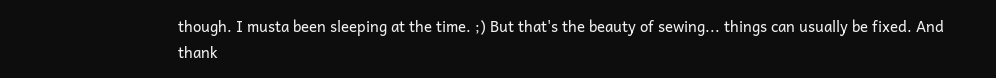though. I musta been sleeping at the time. ;) But that's the beauty of sewing... things can usually be fixed. And thank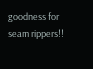goodness for seam rippers!!